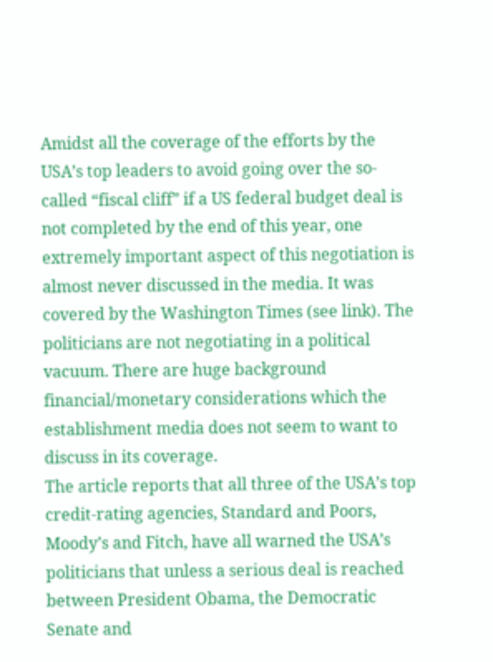Amidst all the coverage of the efforts by the USA’s top leaders to avoid going over the so-called “fiscal cliff” if a US federal budget deal is not completed by the end of this year, one extremely important aspect of this negotiation is almost never discussed in the media. It was covered by the Washington Times (see link). The politicians are not negotiating in a political vacuum. There are huge background financial/monetary considerations which the establishment media does not seem to want to discuss in its coverage.
The article reports that all three of the USA’s top credit-rating agencies, Standard and Poors, Moody’s and Fitch, have all warned the USA’s politicians that unless a serious deal is reached between President Obama, the Democratic Senate and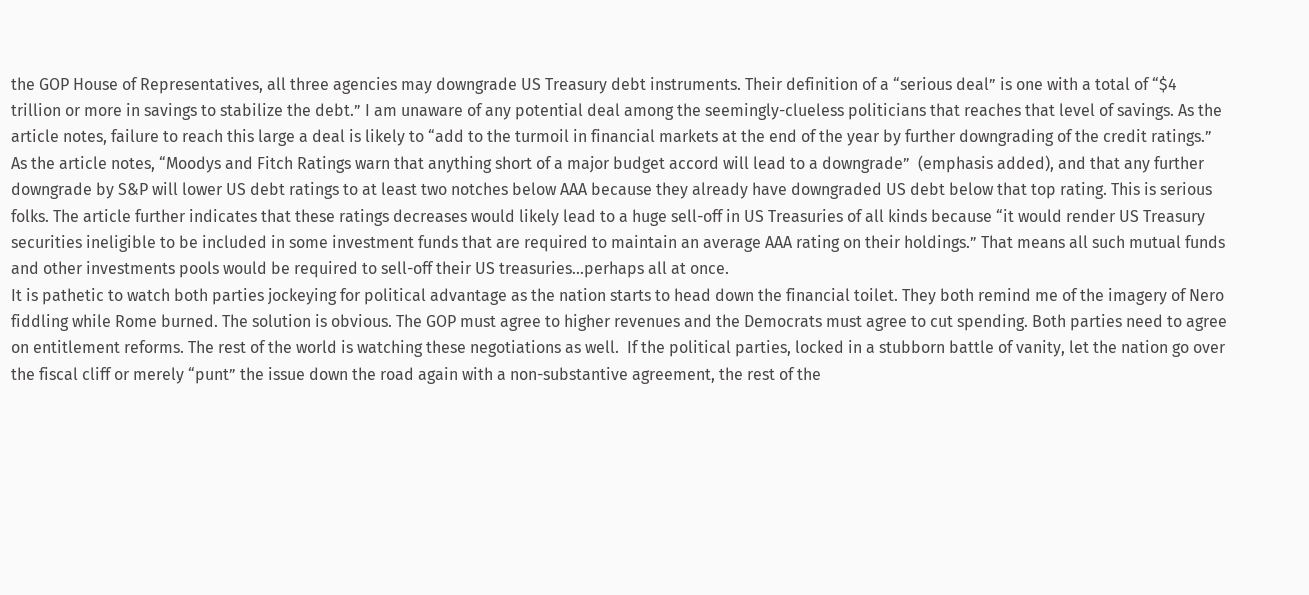the GOP House of Representatives, all three agencies may downgrade US Treasury debt instruments. Their definition of a “serious deal” is one with a total of “$4 trillion or more in savings to stabilize the debt.” I am unaware of any potential deal among the seemingly-clueless politicians that reaches that level of savings. As the article notes, failure to reach this large a deal is likely to “add to the turmoil in financial markets at the end of the year by further downgrading of the credit ratings.”
As the article notes, “Moodys and Fitch Ratings warn that anything short of a major budget accord will lead to a downgrade”  (emphasis added), and that any further downgrade by S&P will lower US debt ratings to at least two notches below AAA because they already have downgraded US debt below that top rating. This is serious folks. The article further indicates that these ratings decreases would likely lead to a huge sell-off in US Treasuries of all kinds because “it would render US Treasury securities ineligible to be included in some investment funds that are required to maintain an average AAA rating on their holdings.” That means all such mutual funds and other investments pools would be required to sell-off their US treasuries…perhaps all at once.
It is pathetic to watch both parties jockeying for political advantage as the nation starts to head down the financial toilet. They both remind me of the imagery of Nero fiddling while Rome burned. The solution is obvious. The GOP must agree to higher revenues and the Democrats must agree to cut spending. Both parties need to agree on entitlement reforms. The rest of the world is watching these negotiations as well.  If the political parties, locked in a stubborn battle of vanity, let the nation go over the fiscal cliff or merely “punt” the issue down the road again with a non-substantive agreement, the rest of the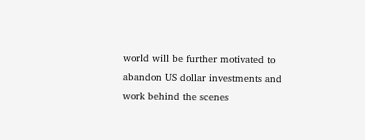world will be further motivated to abandon US dollar investments and work behind the scenes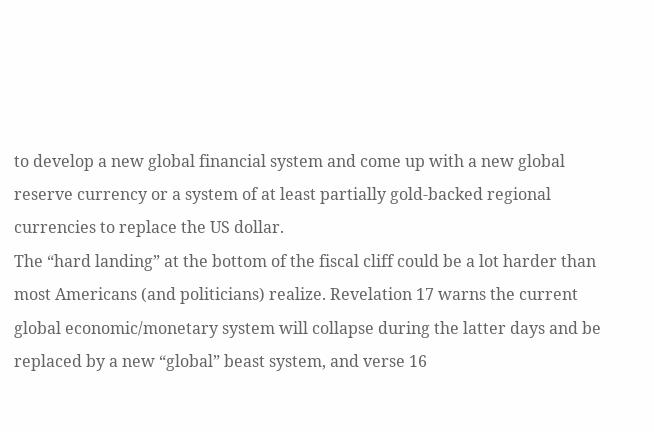to develop a new global financial system and come up with a new global reserve currency or a system of at least partially gold-backed regional currencies to replace the US dollar.
The “hard landing” at the bottom of the fiscal cliff could be a lot harder than most Americans (and politicians) realize. Revelation 17 warns the current global economic/monetary system will collapse during the latter days and be replaced by a new “global” beast system, and verse 16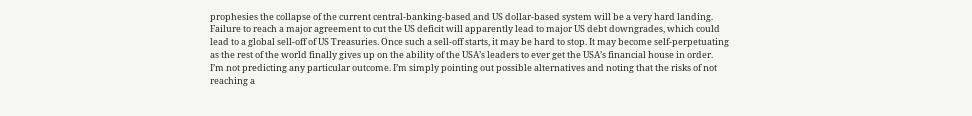prophesies the collapse of the current central-banking-based and US dollar-based system will be a very hard landing. Failure to reach a major agreement to cut the US deficit will apparently lead to major US debt downgrades, which could lead to a global sell-off of US Treasuries. Once such a sell-off starts, it may be hard to stop. It may become self-perpetuating as the rest of the world finally gives up on the ability of the USA’s leaders to ever get the USA’s financial house in order.
I’m not predicting any particular outcome. I’m simply pointing out possible alternatives and noting that the risks of not reaching a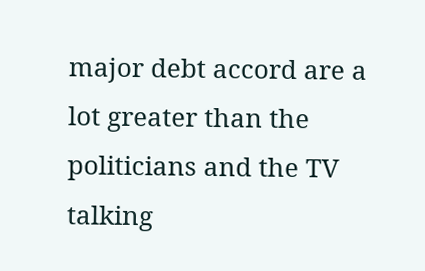major debt accord are a lot greater than the politicians and the TV talking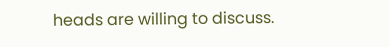heads are willing to discuss.